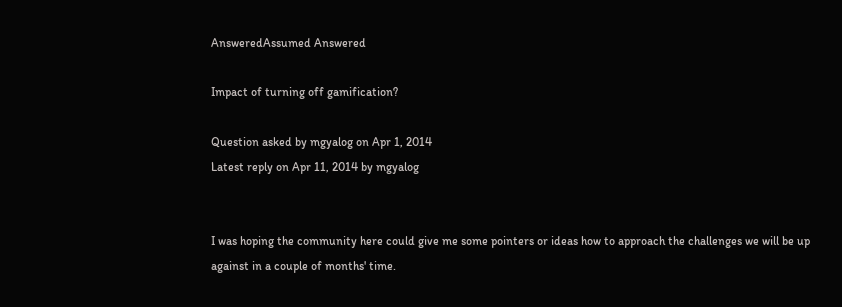AnsweredAssumed Answered

Impact of turning off gamification?

Question asked by mgyalog on Apr 1, 2014
Latest reply on Apr 11, 2014 by mgyalog


I was hoping the community here could give me some pointers or ideas how to approach the challenges we will be up against in a couple of months' time.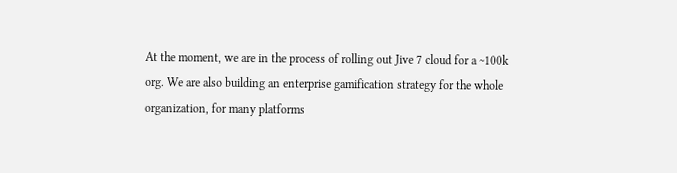At the moment, we are in the process of rolling out Jive 7 cloud for a ~100k org. We are also building an enterprise gamification strategy for the whole organization, for many platforms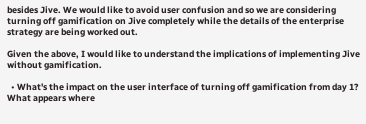besides Jive. We would like to avoid user confusion and so we are considering turning off gamification on Jive completely while the details of the enterprise strategy are being worked out.

Given the above, I would like to understand the implications of implementing Jive without gamification.

  • What's the impact on the user interface of turning off gamification from day 1? What appears where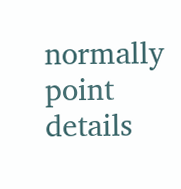normally point details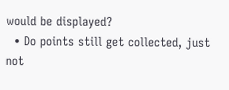would be displayed?
  • Do points still get collected, just not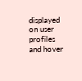displayed on user profiles and hover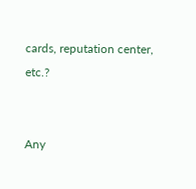cards, reputation center, etc.?


Any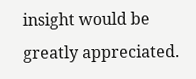insight would be greatly appreciated.